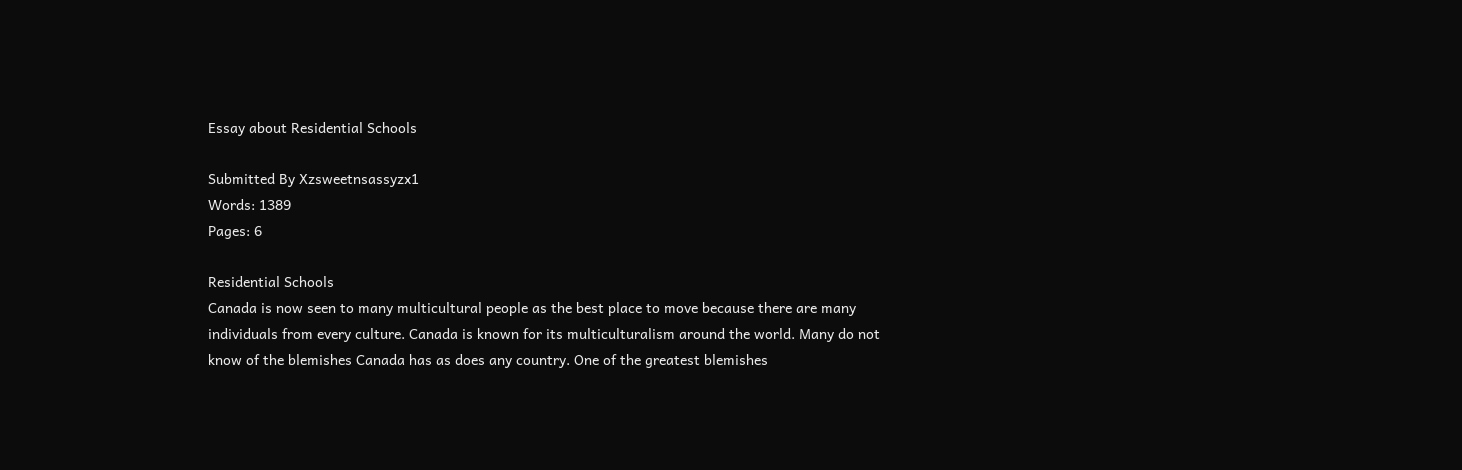Essay about Residential Schools

Submitted By Xzsweetnsassyzx1
Words: 1389
Pages: 6

Residential Schools
Canada is now seen to many multicultural people as the best place to move because there are many individuals from every culture. Canada is known for its multiculturalism around the world. Many do not know of the blemishes Canada has as does any country. One of the greatest blemishes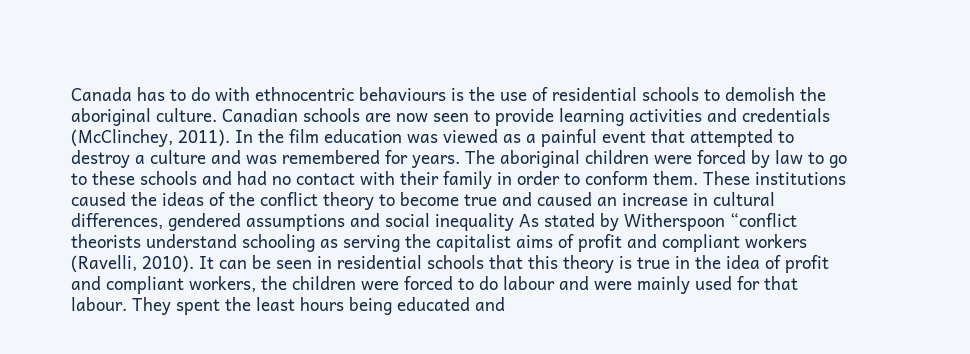Canada has to do with ethnocentric behaviours is the use of residential schools to demolish the aboriginal culture. Canadian schools are now seen to provide learning activities and credentials (McClinchey, 2011). In the film education was viewed as a painful event that attempted to destroy a culture and was remembered for years. The aboriginal children were forced by law to go to these schools and had no contact with their family in order to conform them. These institutions caused the ideas of the conflict theory to become true and caused an increase in cultural differences, gendered assumptions and social inequality As stated by Witherspoon “conflict theorists understand schooling as serving the capitalist aims of profit and compliant workers (Ravelli, 2010). It can be seen in residential schools that this theory is true in the idea of profit and compliant workers, the children were forced to do labour and were mainly used for that labour. They spent the least hours being educated and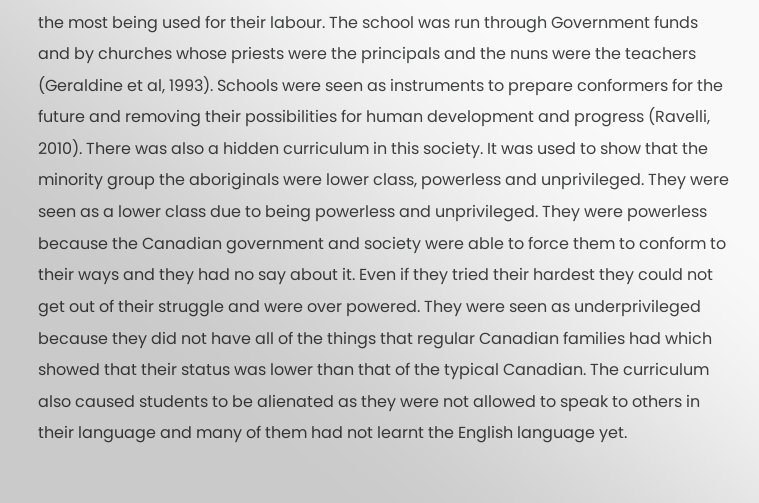the most being used for their labour. The school was run through Government funds and by churches whose priests were the principals and the nuns were the teachers (Geraldine et al, 1993). Schools were seen as instruments to prepare conformers for the future and removing their possibilities for human development and progress (Ravelli, 2010). There was also a hidden curriculum in this society. It was used to show that the minority group the aboriginals were lower class, powerless and unprivileged. They were seen as a lower class due to being powerless and unprivileged. They were powerless because the Canadian government and society were able to force them to conform to their ways and they had no say about it. Even if they tried their hardest they could not get out of their struggle and were over powered. They were seen as underprivileged because they did not have all of the things that regular Canadian families had which showed that their status was lower than that of the typical Canadian. The curriculum also caused students to be alienated as they were not allowed to speak to others in their language and many of them had not learnt the English language yet.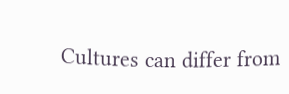Cultures can differ from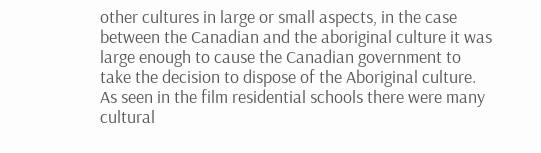other cultures in large or small aspects, in the case between the Canadian and the aboriginal culture it was large enough to cause the Canadian government to take the decision to dispose of the Aboriginal culture. As seen in the film residential schools there were many cultural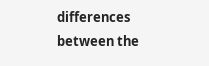differences between the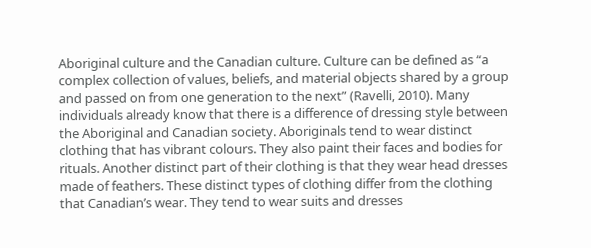Aboriginal culture and the Canadian culture. Culture can be defined as “a complex collection of values, beliefs, and material objects shared by a group and passed on from one generation to the next” (Ravelli, 2010). Many individuals already know that there is a difference of dressing style between the Aboriginal and Canadian society. Aboriginals tend to wear distinct clothing that has vibrant colours. They also paint their faces and bodies for rituals. Another distinct part of their clothing is that they wear head dresses made of feathers. These distinct types of clothing differ from the clothing that Canadian’s wear. They tend to wear suits and dresses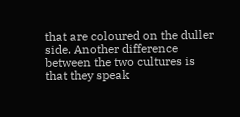that are coloured on the duller side. Another difference between the two cultures is that they speak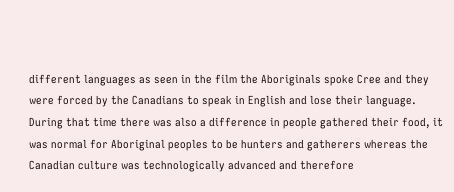different languages as seen in the film the Aboriginals spoke Cree and they were forced by the Canadians to speak in English and lose their language. During that time there was also a difference in people gathered their food, it was normal for Aboriginal peoples to be hunters and gatherers whereas the Canadian culture was technologically advanced and therefore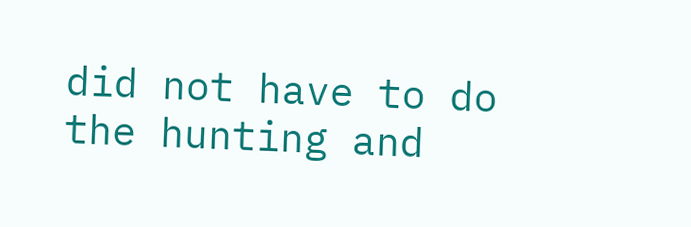did not have to do the hunting and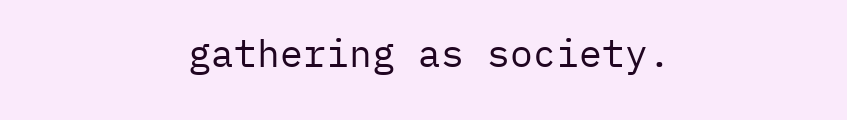gathering as society.